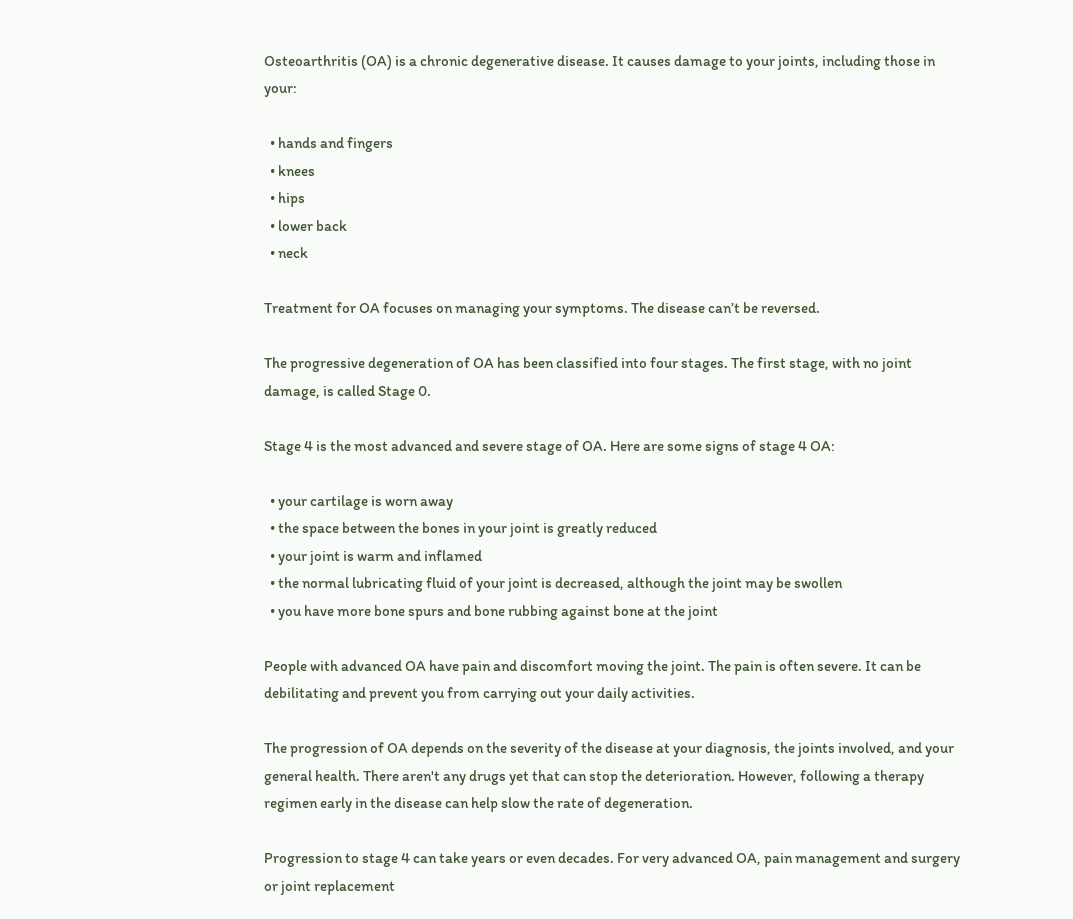Osteoarthritis (OA) is a chronic degenerative disease. It causes damage to your joints, including those in your:

  • hands and fingers
  • knees
  • hips
  • lower back
  • neck

Treatment for OA focuses on managing your symptoms. The disease can’t be reversed.

The progressive degeneration of OA has been classified into four stages. The first stage, with no joint damage, is called Stage 0.

Stage 4 is the most advanced and severe stage of OA. Here are some signs of stage 4 OA:

  • your cartilage is worn away
  • the space between the bones in your joint is greatly reduced
  • your joint is warm and inflamed
  • the normal lubricating fluid of your joint is decreased, although the joint may be swollen
  • you have more bone spurs and bone rubbing against bone at the joint

People with advanced OA have pain and discomfort moving the joint. The pain is often severe. It can be debilitating and prevent you from carrying out your daily activities.

The progression of OA depends on the severity of the disease at your diagnosis, the joints involved, and your general health. There aren't any drugs yet that can stop the deterioration. However, following a therapy regimen early in the disease can help slow the rate of degeneration.

Progression to stage 4 can take years or even decades. For very advanced OA, pain management and surgery or joint replacement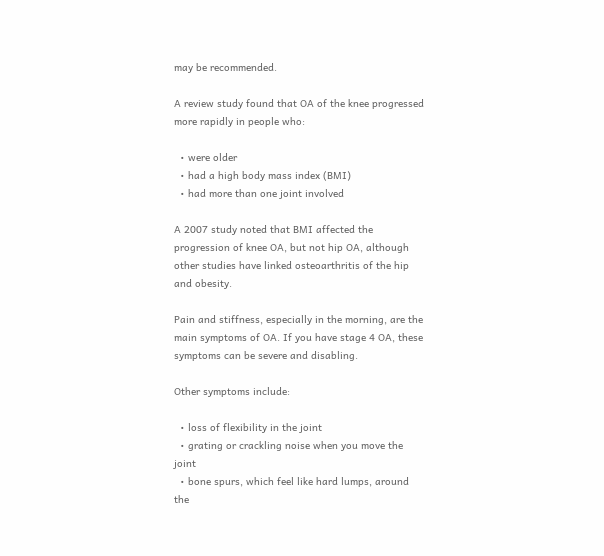may be recommended.

A review study found that OA of the knee progressed more rapidly in people who:

  • were older
  • had a high body mass index (BMI)
  • had more than one joint involved

A 2007 study noted that BMI affected the progression of knee OA, but not hip OA, although other studies have linked osteoarthritis of the hip and obesity.

Pain and stiffness, especially in the morning, are the main symptoms of OA. If you have stage 4 OA, these symptoms can be severe and disabling.

Other symptoms include:

  • loss of flexibility in the joint
  • grating or crackling noise when you move the joint
  • bone spurs, which feel like hard lumps, around the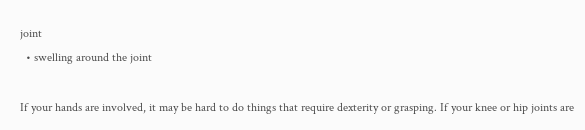joint
  • swelling around the joint

If your hands are involved, it may be hard to do things that require dexterity or grasping. If your knee or hip joints are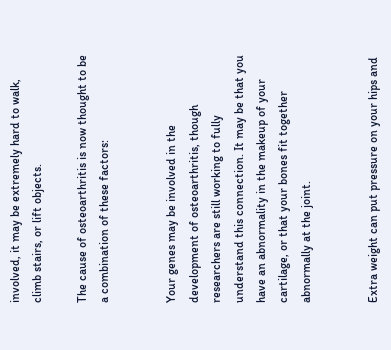involved, it may be extremely hard to walk, climb stairs, or lift objects.

The cause of osteoarthritis is now thought to be a combination of these factors:


Your genes may be involved in the development of osteoarthritis, though researchers are still working to fully understand this connection. It may be that you have an abnormality in the makeup of your cartilage, or that your bones fit together abnormally at the joint.


Extra weight can put pressure on your hips and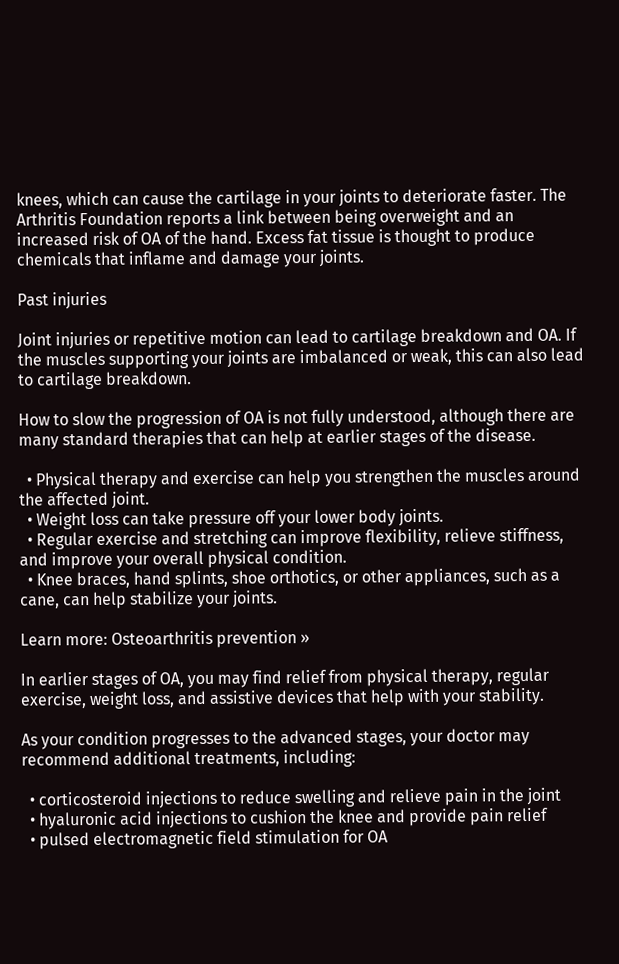knees, which can cause the cartilage in your joints to deteriorate faster. The Arthritis Foundation reports a link between being overweight and an increased risk of OA of the hand. Excess fat tissue is thought to produce chemicals that inflame and damage your joints.

Past injuries

Joint injuries or repetitive motion can lead to cartilage breakdown and OA. If the muscles supporting your joints are imbalanced or weak, this can also lead to cartilage breakdown.

How to slow the progression of OA is not fully understood, although there are many standard therapies that can help at earlier stages of the disease.

  • Physical therapy and exercise can help you strengthen the muscles around the affected joint.
  • Weight loss can take pressure off your lower body joints.
  • Regular exercise and stretching can improve flexibility, relieve stiffness, and improve your overall physical condition.
  • Knee braces, hand splints, shoe orthotics, or other appliances, such as a cane, can help stabilize your joints.

Learn more: Osteoarthritis prevention »

In earlier stages of OA, you may find relief from physical therapy, regular exercise, weight loss, and assistive devices that help with your stability.

As your condition progresses to the advanced stages, your doctor may recommend additional treatments, including:

  • corticosteroid injections to reduce swelling and relieve pain in the joint
  • hyaluronic acid injections to cushion the knee and provide pain relief
  • pulsed electromagnetic field stimulation for OA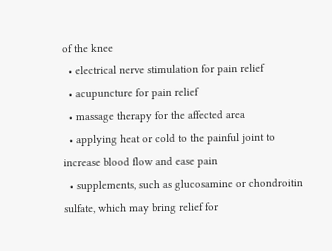of the knee
  • electrical nerve stimulation for pain relief
  • acupuncture for pain relief
  • massage therapy for the affected area
  • applying heat or cold to the painful joint to increase blood flow and ease pain
  • supplements, such as glucosamine or chondroitin sulfate, which may bring relief for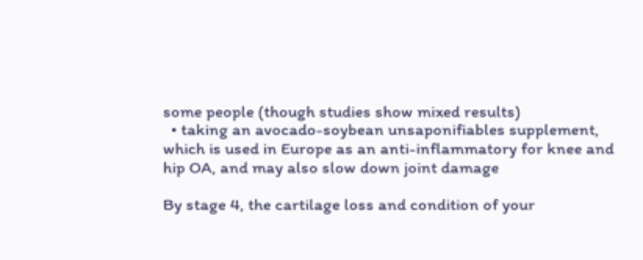some people (though studies show mixed results)
  • taking an avocado-soybean unsaponifiables supplement, which is used in Europe as an anti-inflammatory for knee and hip OA, and may also slow down joint damage

By stage 4, the cartilage loss and condition of your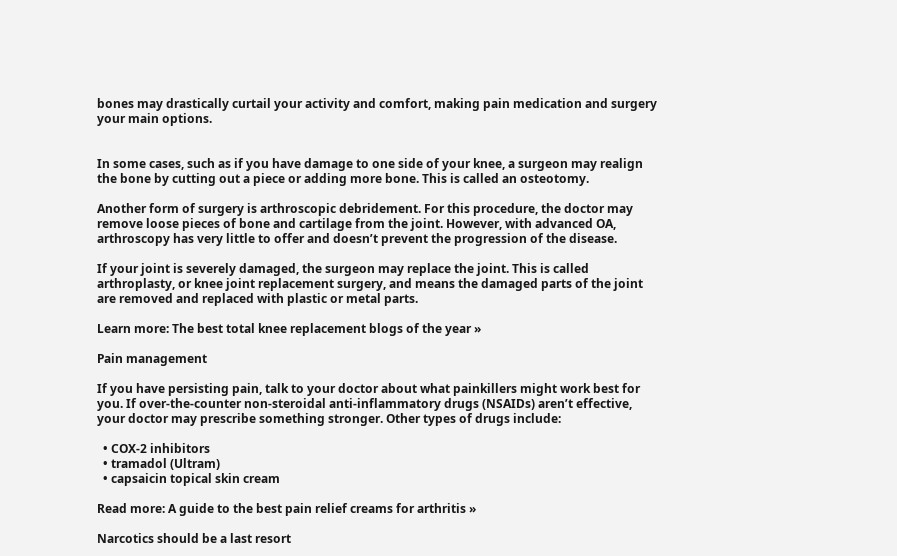bones may drastically curtail your activity and comfort, making pain medication and surgery your main options.


In some cases, such as if you have damage to one side of your knee, a surgeon may realign the bone by cutting out a piece or adding more bone. This is called an osteotomy.

Another form of surgery is arthroscopic debridement. For this procedure, the doctor may remove loose pieces of bone and cartilage from the joint. However, with advanced OA, arthroscopy has very little to offer and doesn’t prevent the progression of the disease.

If your joint is severely damaged, the surgeon may replace the joint. This is called arthroplasty, or knee joint replacement surgery, and means the damaged parts of the joint are removed and replaced with plastic or metal parts.

Learn more: The best total knee replacement blogs of the year »

Pain management

If you have persisting pain, talk to your doctor about what painkillers might work best for you. If over-the-counter non-steroidal anti-inflammatory drugs (NSAIDs) aren’t effective, your doctor may prescribe something stronger. Other types of drugs include:

  • COX-2 inhibitors
  • tramadol (Ultram)
  • capsaicin topical skin cream

Read more: A guide to the best pain relief creams for arthritis »

Narcotics should be a last resort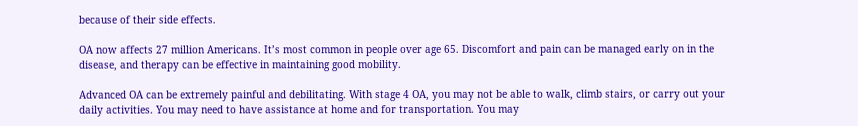because of their side effects.

OA now affects 27 million Americans. It’s most common in people over age 65. Discomfort and pain can be managed early on in the disease, and therapy can be effective in maintaining good mobility.

Advanced OA can be extremely painful and debilitating. With stage 4 OA, you may not be able to walk, climb stairs, or carry out your daily activities. You may need to have assistance at home and for transportation. You may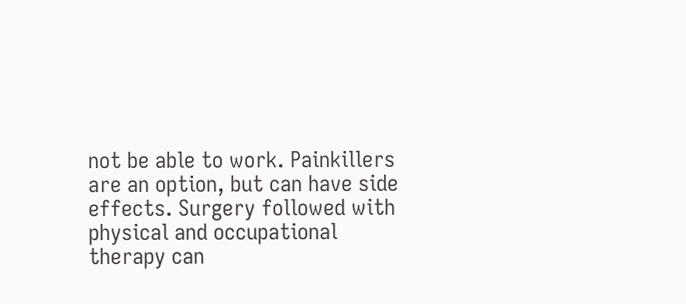not be able to work. Painkillers are an option, but can have side effects. Surgery followed with physical and occupational therapy can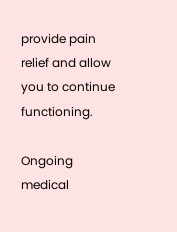provide pain relief and allow you to continue functioning.

Ongoing medical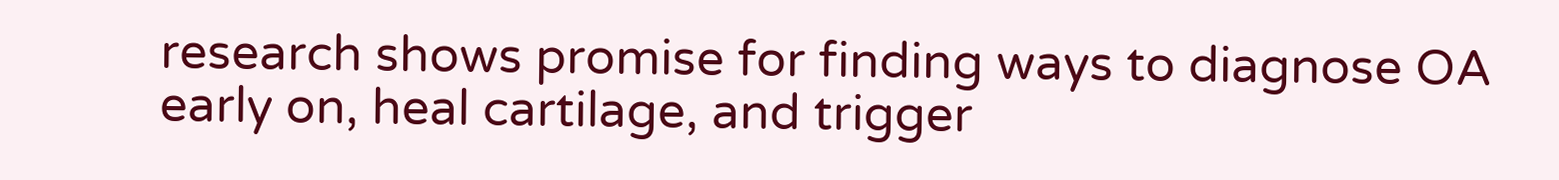research shows promise for finding ways to diagnose OA early on, heal cartilage, and trigger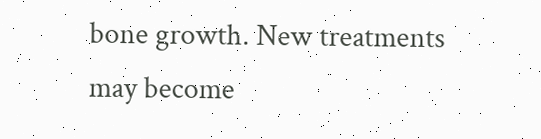bone growth. New treatments may become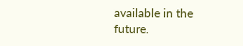available in the future.